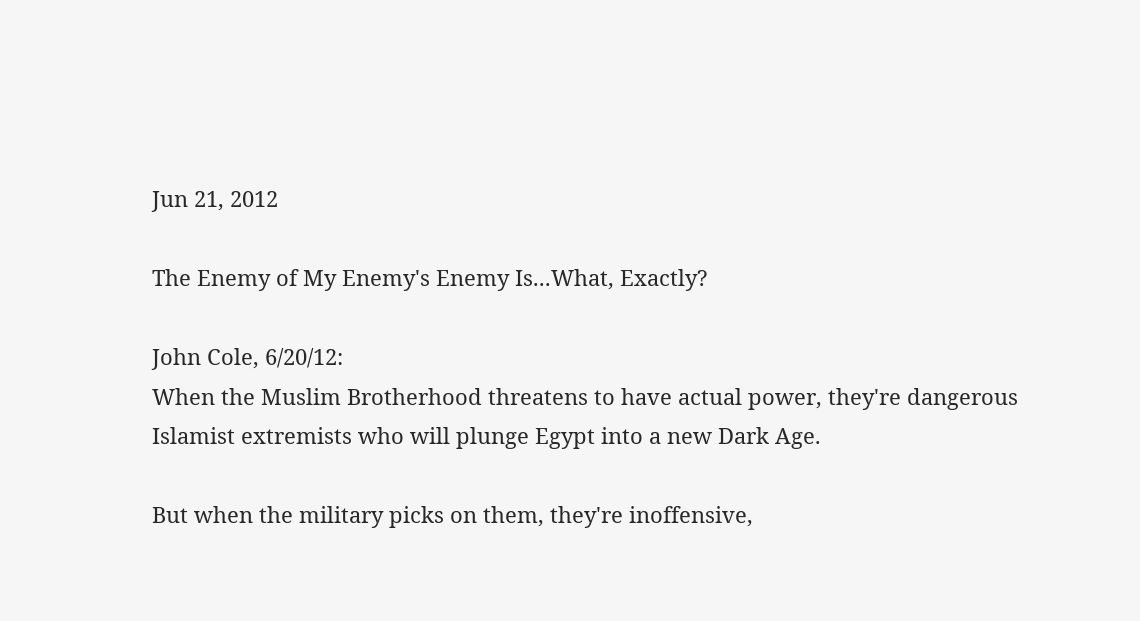Jun 21, 2012

The Enemy of My Enemy's Enemy Is...What, Exactly?

John Cole, 6/20/12:
When the Muslim Brotherhood threatens to have actual power, they're dangerous Islamist extremists who will plunge Egypt into a new Dark Age.

But when the military picks on them, they're inoffensive,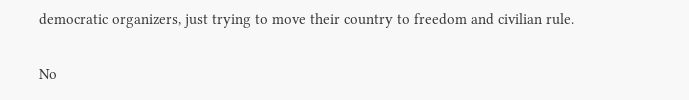democratic organizers, just trying to move their country to freedom and civilian rule.

No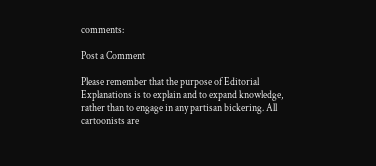comments:

Post a Comment

Please remember that the purpose of Editorial Explanations is to explain and to expand knowledge, rather than to engage in any partisan bickering. All cartoonists are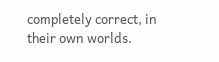completely correct, in their own worlds.